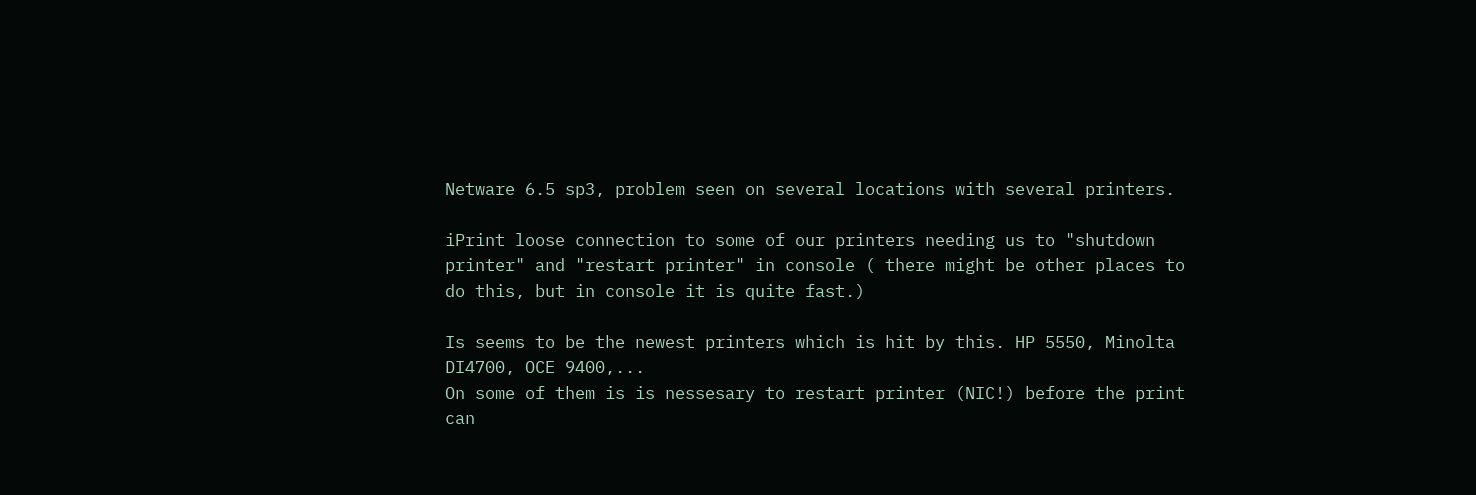Netware 6.5 sp3, problem seen on several locations with several printers.

iPrint loose connection to some of our printers needing us to "shutdown
printer" and "restart printer" in console ( there might be other places to
do this, but in console it is quite fast.)

Is seems to be the newest printers which is hit by this. HP 5550, Minolta
DI4700, OCE 9400,...
On some of them is is nessesary to restart printer (NIC!) before the print
can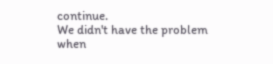continue.
We didn't have the problem when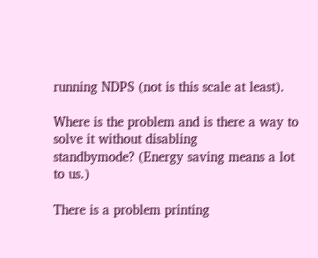running NDPS (not is this scale at least).

Where is the problem and is there a way to solve it without disabling
standbymode? (Energy saving means a lot to us.)

There is a problem printing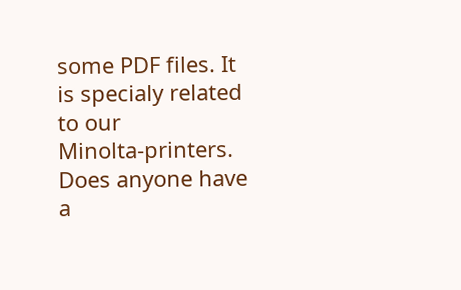some PDF files. It is specialy related to our
Minolta-printers. Does anyone have a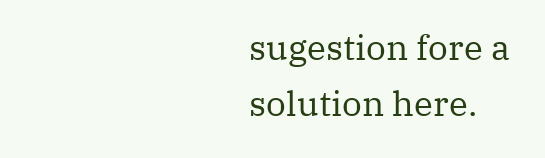sugestion fore a solution here.